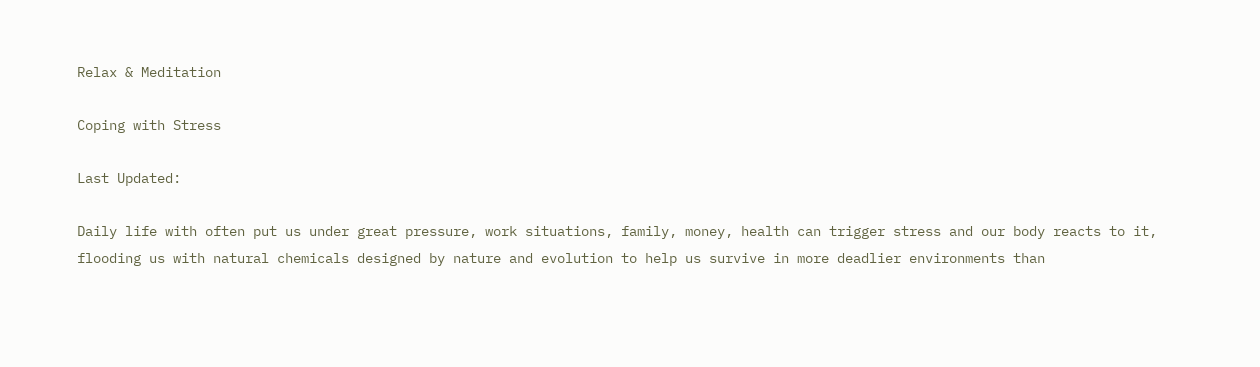Relax & Meditation

Coping with Stress

Last Updated:

Daily life with often put us under great pressure, work situations, family, money, health can trigger stress and our body reacts to it, flooding us with natural chemicals designed by nature and evolution to help us survive in more deadlier environments than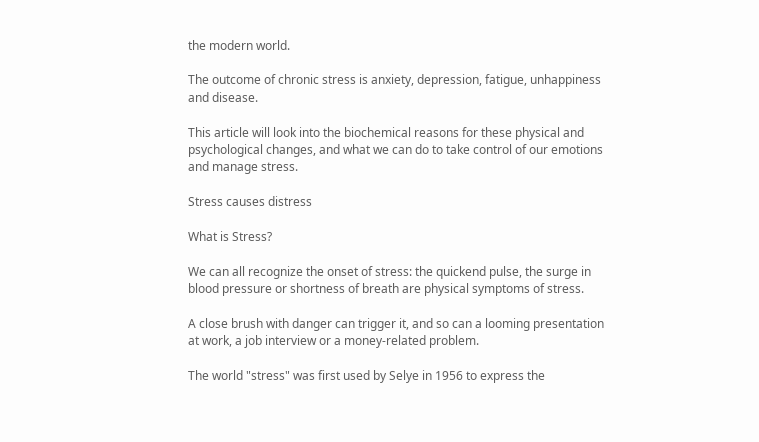the modern world.

The outcome of chronic stress is anxiety, depression, fatigue, unhappiness and disease.

This article will look into the biochemical reasons for these physical and psychological changes, and what we can do to take control of our emotions and manage stress.

Stress causes distress

What is Stress?

We can all recognize the onset of stress: the quickend pulse, the surge in blood pressure or shortness of breath are physical symptoms of stress.

A close brush with danger can trigger it, and so can a looming presentation at work, a job interview or a money-related problem.

The world "stress" was first used by Selye in 1956 to express the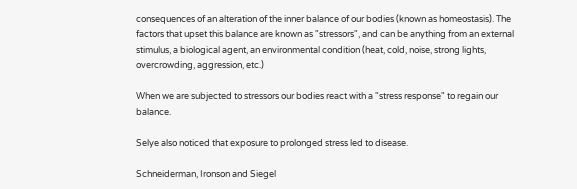consequences of an alteration of the inner balance of our bodies (known as homeostasis). The factors that upset this balance are known as "stressors", and can be anything from an external stimulus, a biological agent, an environmental condition (heat, cold, noise, strong lights, overcrowding, aggression, etc.)

When we are subjected to stressors our bodies react with a "stress response" to regain our balance.

Selye also noticed that exposure to prolonged stress led to disease.

Schneiderman, Ironson and Siegel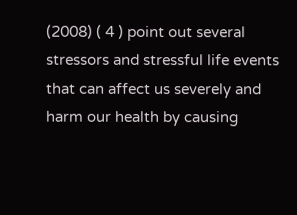(2008) ( 4 ) point out several stressors and stressful life events that can affect us severely and harm our health by causing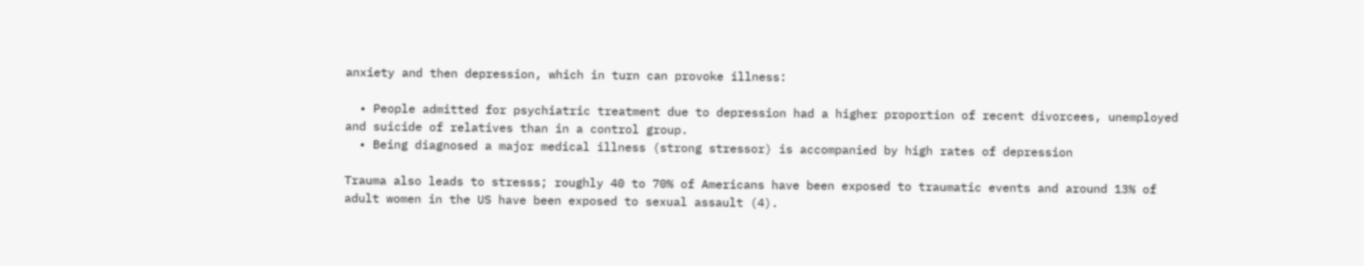anxiety and then depression, which in turn can provoke illness:

  • People admitted for psychiatric treatment due to depression had a higher proportion of recent divorcees, unemployed and suicide of relatives than in a control group.
  • Being diagnosed a major medical illness (strong stressor) is accompanied by high rates of depression

Trauma also leads to stresss; roughly 40 to 70% of Americans have been exposed to traumatic events and around 13% of adult women in the US have been exposed to sexual assault (4).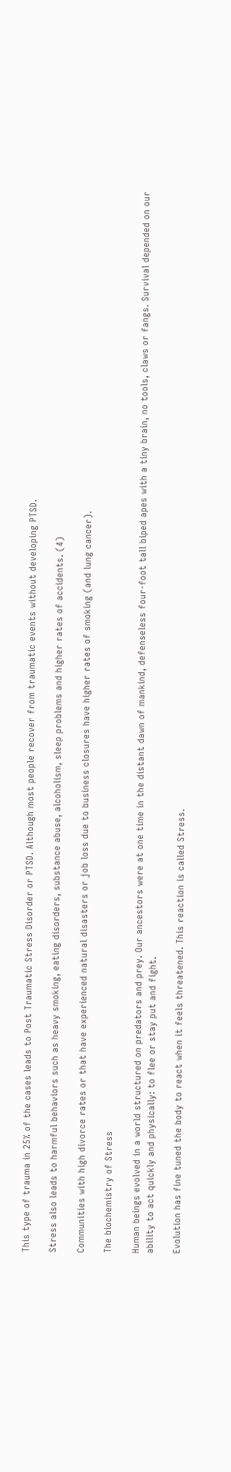This type of trauma in 25% of the cases leads to Post Traumatic Stress Disorder or PTSD. Although most people recover from traumatic events without developing PTSD.

Stress also leads to harmful behaviors such as heavy smoking, eating disorders, substance abuse, alcoholism, sleep problems and higher rates of accidents. (4)

Communities with high divorce rates or that have experienced natural disasters or job loss due to business closures have higher rates of smoking (and lung cancer).

The biochemistry of Stress

Human beings evolved in a world structured on predators and prey. Our ancestors were at one time in the distant dawn of mankind, defenseless four-foot tall biped apes with a tiny brain, no tools, claws or fangs. Survival depended on our ability to act quickly and physically: to flee or stay put and fight.

Evolution has fine tuned the body to react when it feels threatened. This reaction is called Stress.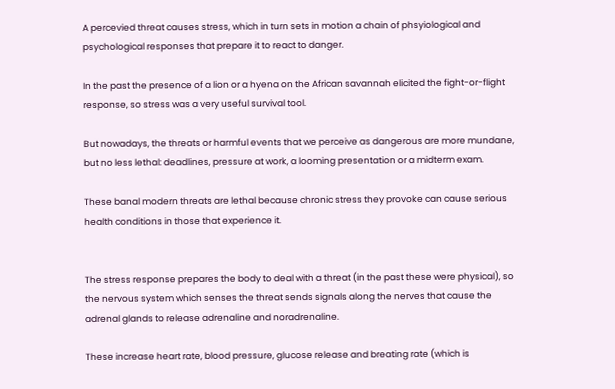A percevied threat causes stress, which in turn sets in motion a chain of phsyiological and psychological responses that prepare it to react to danger.

In the past the presence of a lion or a hyena on the African savannah elicited the fight-or-flight response, so stress was a very useful survival tool.

But nowadays, the threats or harmful events that we perceive as dangerous are more mundane, but no less lethal: deadlines, pressure at work, a looming presentation or a midterm exam.

These banal modern threats are lethal because chronic stress they provoke can cause serious health conditions in those that experience it.


The stress response prepares the body to deal with a threat (in the past these were physical), so the nervous system which senses the threat sends signals along the nerves that cause the adrenal glands to release adrenaline and noradrenaline.

These increase heart rate, blood pressure, glucose release and breating rate (which is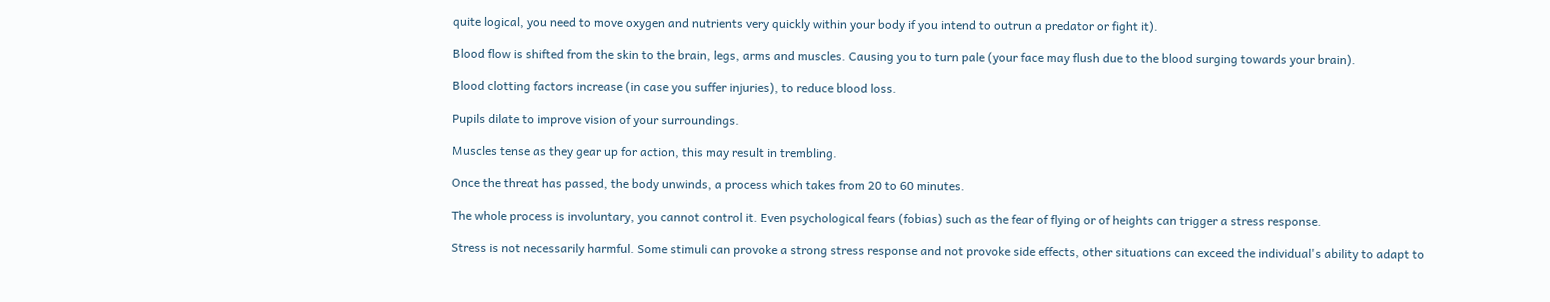quite logical, you need to move oxygen and nutrients very quickly within your body if you intend to outrun a predator or fight it).

Blood flow is shifted from the skin to the brain, legs, arms and muscles. Causing you to turn pale (your face may flush due to the blood surging towards your brain).

Blood clotting factors increase (in case you suffer injuries), to reduce blood loss.

Pupils dilate to improve vision of your surroundings.

Muscles tense as they gear up for action, this may result in trembling.

Once the threat has passed, the body unwinds, a process which takes from 20 to 60 minutes.

The whole process is involuntary, you cannot control it. Even psychological fears (fobias) such as the fear of flying or of heights can trigger a stress response.

Stress is not necessarily harmful. Some stimuli can provoke a strong stress response and not provoke side effects, other situations can exceed the individual's ability to adapt to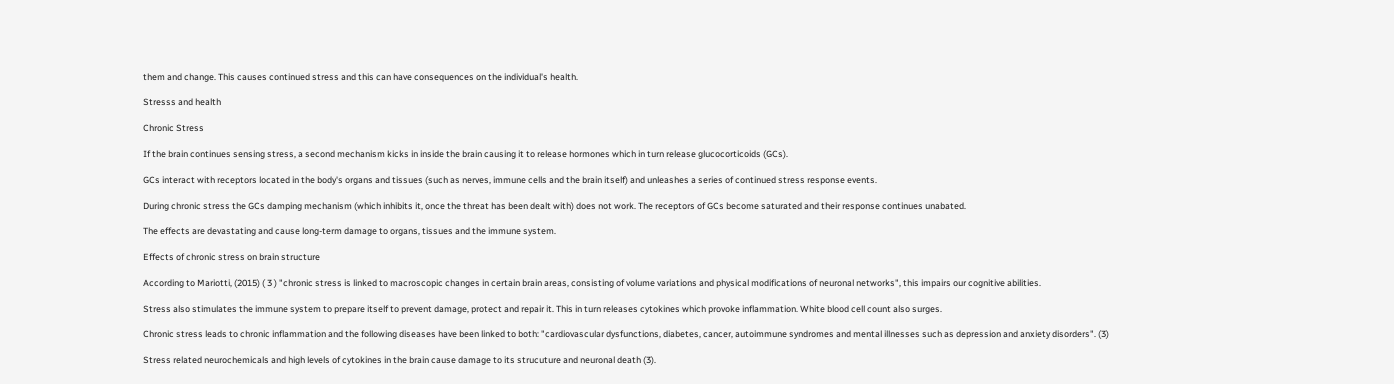them and change. This causes continued stress and this can have consequences on the individual's health.

Stresss and health

Chronic Stress

If the brain continues sensing stress, a second mechanism kicks in inside the brain causing it to release hormones which in turn release glucocorticoids (GCs).

GCs interact with receptors located in the body's organs and tissues (such as nerves, immune cells and the brain itself) and unleashes a series of continued stress response events.

During chronic stress the GCs damping mechanism (which inhibits it, once the threat has been dealt with) does not work. The receptors of GCs become saturated and their response continues unabated.

The effects are devastating and cause long-term damage to organs, tissues and the immune system.

Effects of chronic stress on brain structure

According to Mariotti, (2015) ( 3 ) "chronic stress is linked to macroscopic changes in certain brain areas, consisting of volume variations and physical modifications of neuronal networks", this impairs our cognitive abilities.

Stress also stimulates the immune system to prepare itself to prevent damage, protect and repair it. This in turn releases cytokines which provoke inflammation. White blood cell count also surges.

Chronic stress leads to chronic inflammation and the following diseases have been linked to both: "cardiovascular dysfunctions, diabetes, cancer, autoimmune syndromes and mental illnesses such as depression and anxiety disorders". (3)

Stress related neurochemicals and high levels of cytokines in the brain cause damage to its strucuture and neuronal death (3).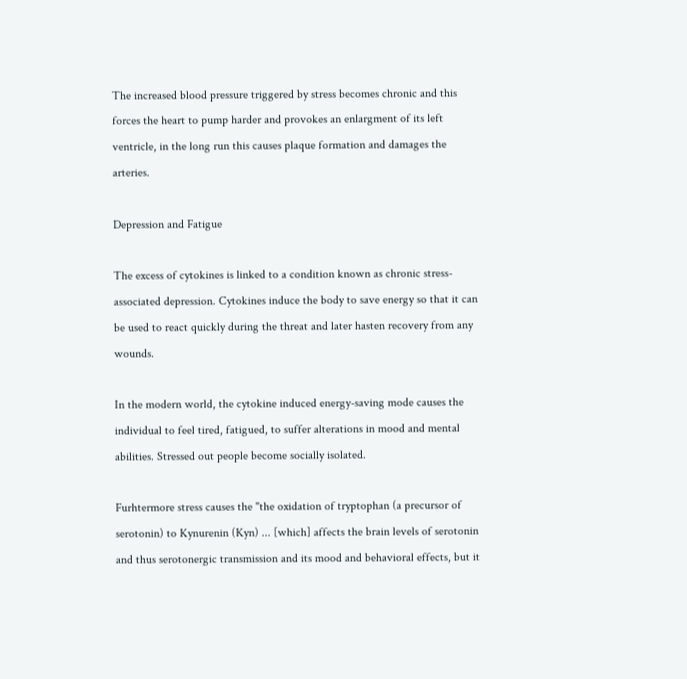The increased blood pressure triggered by stress becomes chronic and this forces the heart to pump harder and provokes an enlargment of its left ventricle, in the long run this causes plaque formation and damages the arteries.

Depression and Fatigue

The excess of cytokines is linked to a condition known as chronic stress-associated depression. Cytokines induce the body to save energy so that it can be used to react quickly during the threat and later hasten recovery from any wounds.

In the modern world, the cytokine induced energy-saving mode causes the individual to feel tired, fatigued, to suffer alterations in mood and mental abilities. Stressed out people become socially isolated.

Furhtermore stress causes the "the oxidation of tryptophan (a precursor of serotonin) to Kynurenin (Kyn) ... [which] affects the brain levels of serotonin and thus serotonergic transmission and its mood and behavioral effects, but it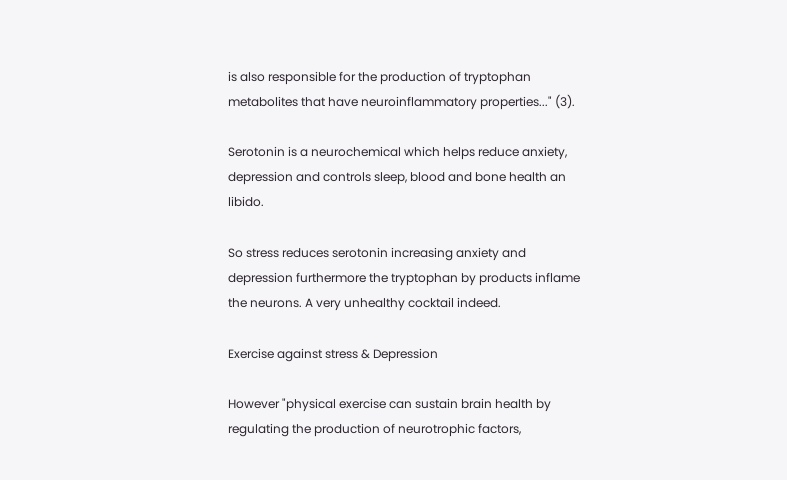is also responsible for the production of tryptophan metabolites that have neuroinflammatory properties..." (3).

Serotonin is a neurochemical which helps reduce anxiety, depression and controls sleep, blood and bone health an libido.

So stress reduces serotonin increasing anxiety and depression furthermore the tryptophan by products inflame the neurons. A very unhealthy cocktail indeed.

Exercise against stress & Depression

However "physical exercise can sustain brain health by regulating the production of neurotrophic factors,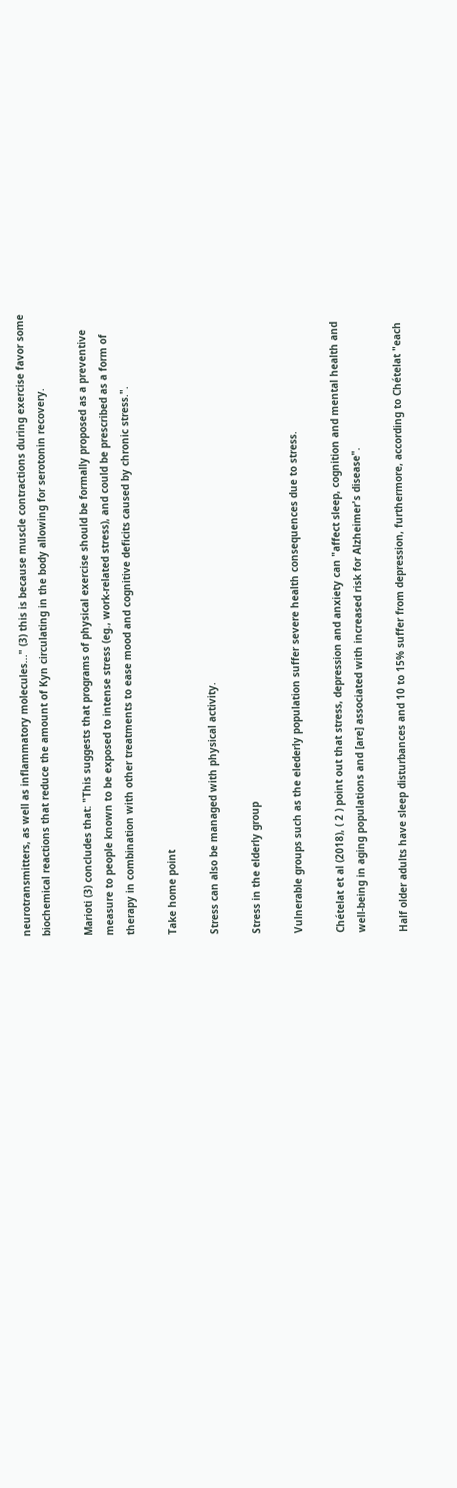neurotransmitters, as well as inflammatory molecules..." (3) this is because muscle contractions during exercise favor some biochemical reactions that reduce the amount of Kyn circulating in the body allowing for serotonin recovery.

Marioti (3) concludes that: "This suggests that programs of physical exercise should be formally proposed as a preventive measure to people known to be exposed to intense stress (eg., work-related stress), and could be prescribed as a form of therapy in combination with other treatments to ease mood and cognitive deficits caused by chronic stress.".

Take home point

Stress can also be managed with physical activity.

Stress in the elderly group

Vulnerable groups such as the elederly population suffer severe health consequences due to stress.

Chételat et al (2018), ( 2 ) point out that stress, depression and anxiety can "affect sleep, cognition and mental health and well-being in aging populations and [are] associated with increased risk for Alzheimer's disease".

Half older adults have sleep disturbances and 10 to 15% suffer from depression, furthermore, according to Chételat "each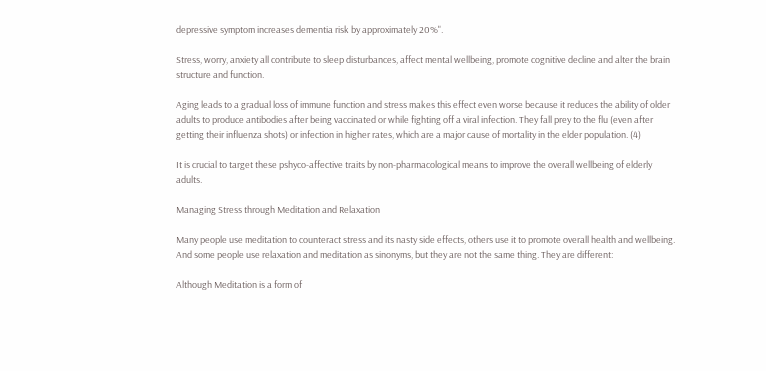depressive symptom increases dementia risk by approximately 20%".

Stress, worry, anxiety all contribute to sleep disturbances, affect mental wellbeing, promote cognitive decline and alter the brain structure and function.

Aging leads to a gradual loss of immune function and stress makes this effect even worse because it reduces the ability of older adults to produce antibodies after being vaccinated or while fighting off a viral infection. They fall prey to the flu (even after getting their influenza shots) or infection in higher rates, which are a major cause of mortality in the elder population. (4)

It is crucial to target these pshyco-affective traits by non-pharmacological means to improve the overall wellbeing of elderly adults.

Managing Stress through Meditation and Relaxation

Many people use meditation to counteract stress and its nasty side effects, others use it to promote overall health and wellbeing. And some people use relaxation and meditation as sinonyms, but they are not the same thing. They are different:

Although Meditation is a form of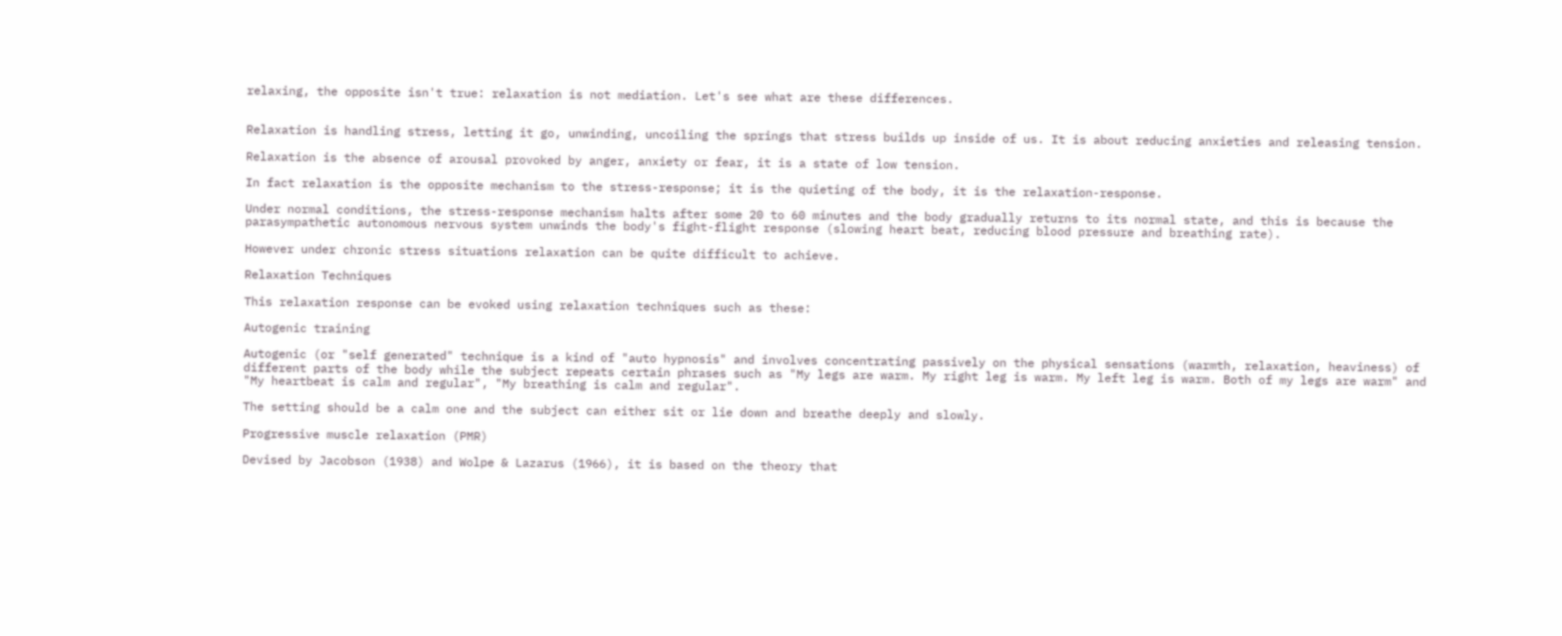relaxing, the opposite isn't true: relaxation is not mediation. Let's see what are these differences.


Relaxation is handling stress, letting it go, unwinding, uncoiling the springs that stress builds up inside of us. It is about reducing anxieties and releasing tension.

Relaxation is the absence of arousal provoked by anger, anxiety or fear, it is a state of low tension.

In fact relaxation is the opposite mechanism to the stress-response; it is the quieting of the body, it is the relaxation-response.

Under normal conditions, the stress-response mechanism halts after some 20 to 60 minutes and the body gradually returns to its normal state, and this is because the parasympathetic autonomous nervous system unwinds the body's fight-flight response (slowing heart beat, reducing blood pressure and breathing rate).

However under chronic stress situations relaxation can be quite difficult to achieve.

Relaxation Techniques

This relaxation response can be evoked using relaxation techniques such as these:

Autogenic training

Autogenic (or "self generated" technique is a kind of "auto hypnosis" and involves concentrating passively on the physical sensations (warmth, relaxation, heaviness) of different parts of the body while the subject repeats certain phrases such as "My legs are warm. My right leg is warm. My left leg is warm. Both of my legs are warm" and "My heartbeat is calm and regular", "My breathing is calm and regular".

The setting should be a calm one and the subject can either sit or lie down and breathe deeply and slowly.

Progressive muscle relaxation (PMR)

Devised by Jacobson (1938) and Wolpe & Lazarus (1966), it is based on the theory that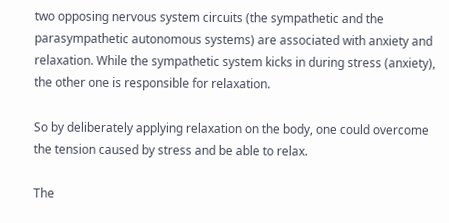two opposing nervous system circuits (the sympathetic and the parasympathetic autonomous systems) are associated with anxiety and relaxation. While the sympathetic system kicks in during stress (anxiety), the other one is responsible for relaxation.

So by deliberately applying relaxation on the body, one could overcome the tension caused by stress and be able to relax.

The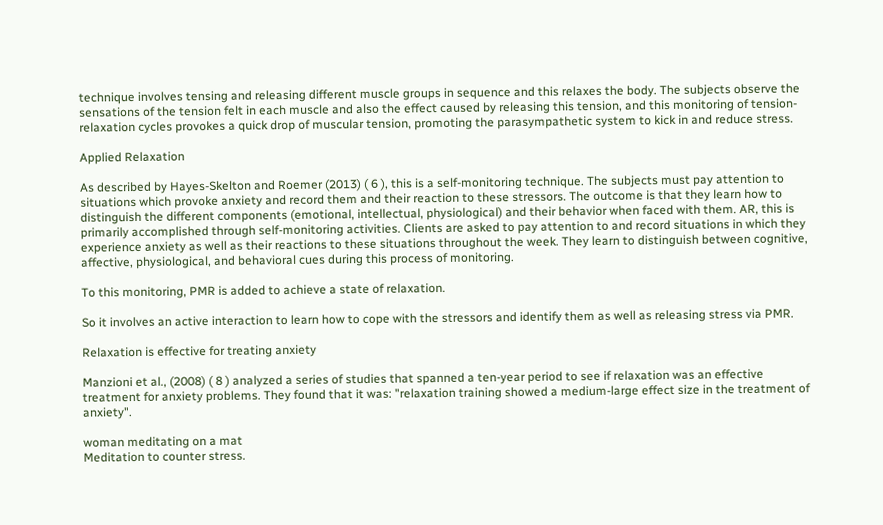technique involves tensing and releasing different muscle groups in sequence and this relaxes the body. The subjects observe the sensations of the tension felt in each muscle and also the effect caused by releasing this tension, and this monitoring of tension-relaxation cycles provokes a quick drop of muscular tension, promoting the parasympathetic system to kick in and reduce stress.

Applied Relaxation

As described by Hayes-Skelton and Roemer (2013) ( 6 ), this is a self-monitoring technique. The subjects must pay attention to situations which provoke anxiety and record them and their reaction to these stressors. The outcome is that they learn how to distinguish the different components (emotional, intellectual, physiological) and their behavior when faced with them. AR, this is primarily accomplished through self-monitoring activities. Clients are asked to pay attention to and record situations in which they experience anxiety as well as their reactions to these situations throughout the week. They learn to distinguish between cognitive, affective, physiological, and behavioral cues during this process of monitoring.

To this monitoring, PMR is added to achieve a state of relaxation.

So it involves an active interaction to learn how to cope with the stressors and identify them as well as releasing stress via PMR.

Relaxation is effective for treating anxiety

Manzioni et al., (2008) ( 8 ) analyzed a series of studies that spanned a ten-year period to see if relaxation was an effective treatment for anxiety problems. They found that it was: "relaxation training showed a medium-large effect size in the treatment of anxiety".

woman meditating on a mat
Meditation to counter stress.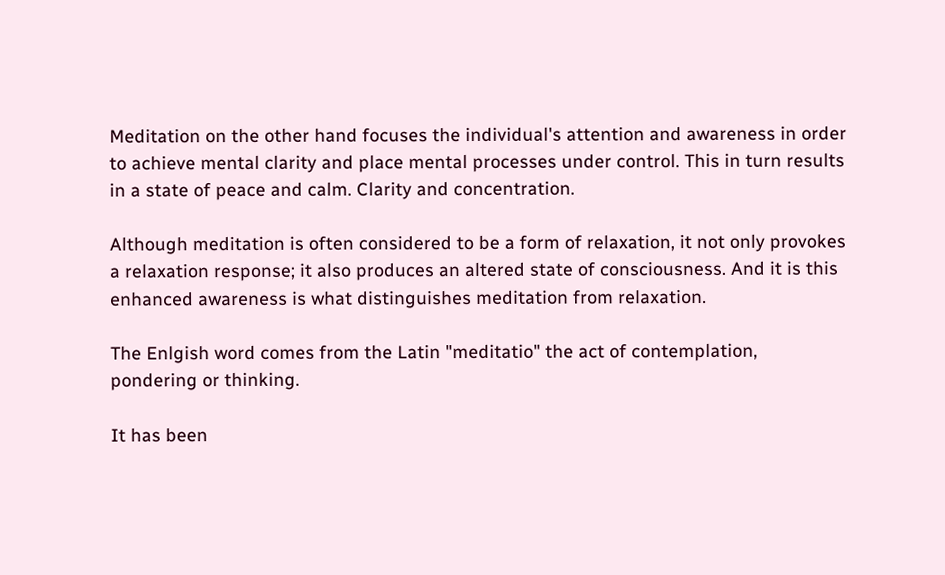Meditation on the other hand focuses the individual's attention and awareness in order to achieve mental clarity and place mental processes under control. This in turn results in a state of peace and calm. Clarity and concentration.

Although meditation is often considered to be a form of relaxation, it not only provokes a relaxation response; it also produces an altered state of consciousness. And it is this enhanced awareness is what distinguishes meditation from relaxation.

The Enlgish word comes from the Latin "meditatio" the act of contemplation, pondering or thinking.

It has been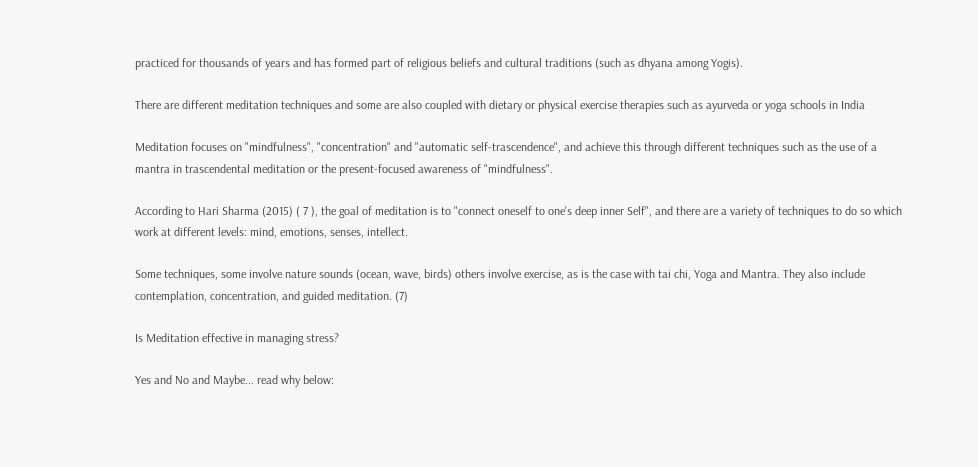practiced for thousands of years and has formed part of religious beliefs and cultural traditions (such as dhyana among Yogis).

There are different meditation techniques and some are also coupled with dietary or physical exercise therapies such as ayurveda or yoga schools in India

Meditation focuses on "mindfulness", "concentration" and "automatic self-trascendence", and achieve this through different techniques such as the use of a mantra in trascendental meditation or the present-focused awareness of "mindfulness".

According to Hari Sharma (2015) ( 7 ), the goal of meditation is to "connect oneself to one's deep inner Self", and there are a variety of techniques to do so which work at different levels: mind, emotions, senses, intellect.

Some techniques, some involve nature sounds (ocean, wave, birds) others involve exercise, as is the case with tai chi, Yoga and Mantra. They also include contemplation, concentration, and guided meditation. (7)

Is Meditation effective in managing stress?

Yes and No and Maybe... read why below: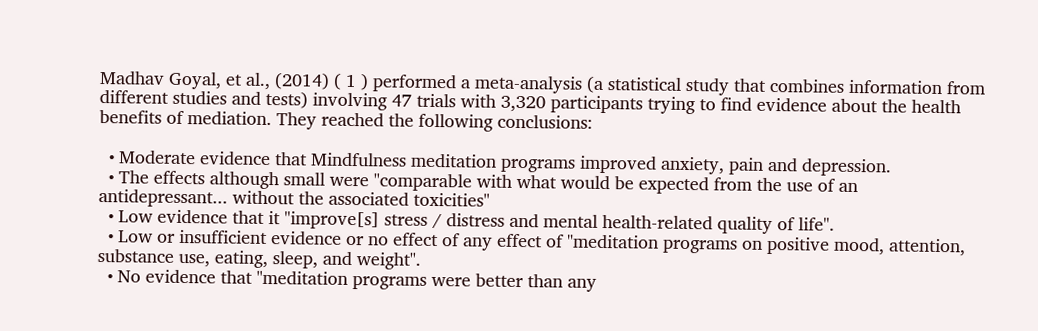Madhav Goyal, et al., (2014) ( 1 ) performed a meta-analysis (a statistical study that combines information from different studies and tests) involving 47 trials with 3,320 participants trying to find evidence about the health benefits of mediation. They reached the following conclusions:

  • Moderate evidence that Mindfulness meditation programs improved anxiety, pain and depression.
  • The effects although small were "comparable with what would be expected from the use of an antidepressant... without the associated toxicities"
  • Low evidence that it "improve[s] stress ⁄ distress and mental health-related quality of life".
  • Low or insufficient evidence or no effect of any effect of "meditation programs on positive mood, attention, substance use, eating, sleep, and weight".
  • No evidence that "meditation programs were better than any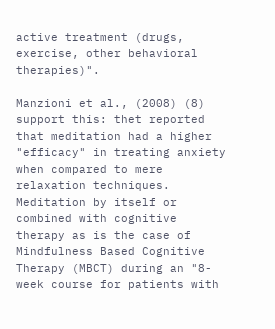active treatment (drugs, exercise, other behavioral therapies)".

Manzioni et al., (2008) (8) support this: thet reported that meditation had a higher "efficacy" in treating anxiety when compared to mere relaxation techniques. Meditation by itself or combined with cognitive therapy as is the case of Mindfulness Based Cognitive Therapy (MBCT) during an "8-week course for patients with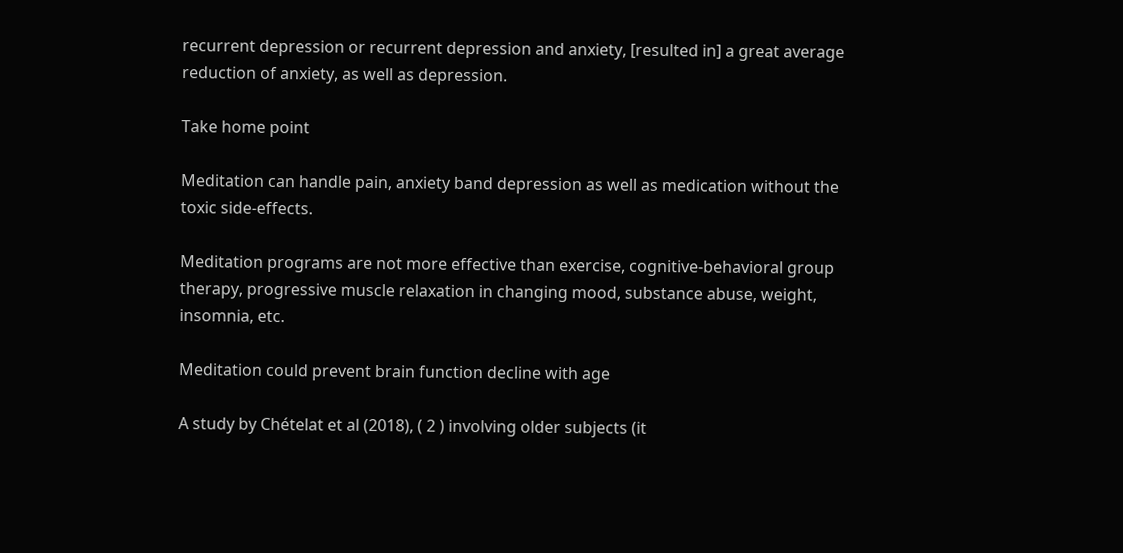recurrent depression or recurrent depression and anxiety, [resulted in] a great average reduction of anxiety, as well as depression.

Take home point

Meditation can handle pain, anxiety band depression as well as medication without the toxic side-effects.

Meditation programs are not more effective than exercise, cognitive-behavioral group therapy, progressive muscle relaxation in changing mood, substance abuse, weight, insomnia, etc.

Meditation could prevent brain function decline with age

A study by Chételat et al (2018), ( 2 ) involving older subjects (it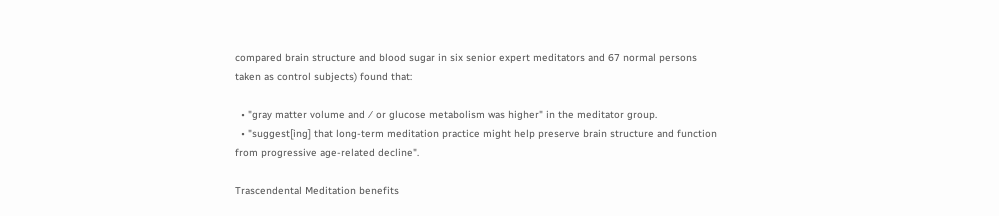compared brain structure and blood sugar in six senior expert meditators and 67 normal persons taken as control subjects) found that:

  • "gray matter volume and ⁄ or glucose metabolism was higher" in the meditator group.
  • "suggest[ing] that long-term meditation practice might help preserve brain structure and function from progressive age-related decline".

Trascendental Meditation benefits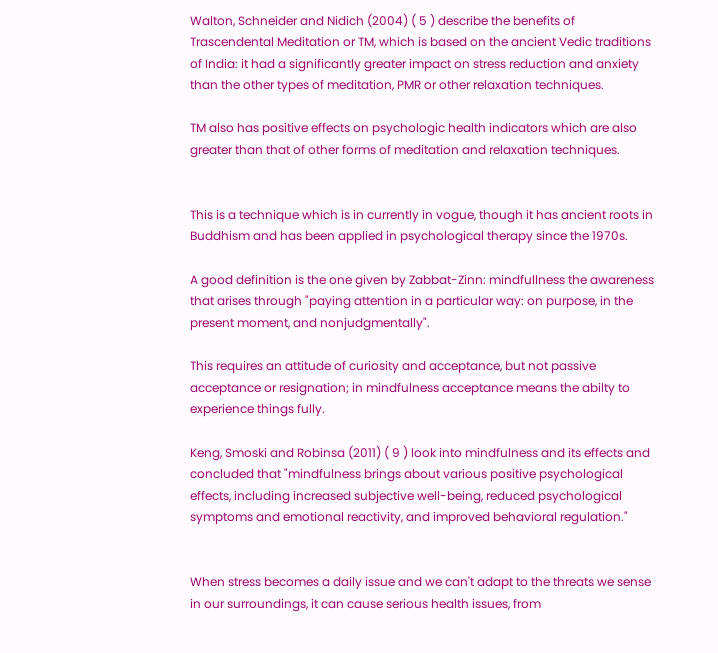Walton, Schneider and Nidich (2004) ( 5 ) describe the benefits of Trascendental Meditation or TM, which is based on the ancient Vedic traditions of India: it had a significantly greater impact on stress reduction and anxiety than the other types of meditation, PMR or other relaxation techniques.

TM also has positive effects on psychologic health indicators which are also greater than that of other forms of meditation and relaxation techniques.


This is a technique which is in currently in vogue, though it has ancient roots in Buddhism and has been applied in psychological therapy since the 1970s.

A good definition is the one given by Zabbat-Zinn: mindfullness the awareness that arises through "paying attention in a particular way: on purpose, in the present moment, and nonjudgmentally".

This requires an attitude of curiosity and acceptance, but not passive acceptance or resignation; in mindfulness acceptance means the abilty to experience things fully.

Keng, Smoski and Robinsa (2011) ( 9 ) look into mindfulness and its effects and concluded that "mindfulness brings about various positive psychological effects, including increased subjective well-being, reduced psychological symptoms and emotional reactivity, and improved behavioral regulation."


When stress becomes a daily issue and we can't adapt to the threats we sense in our surroundings, it can cause serious health issues, from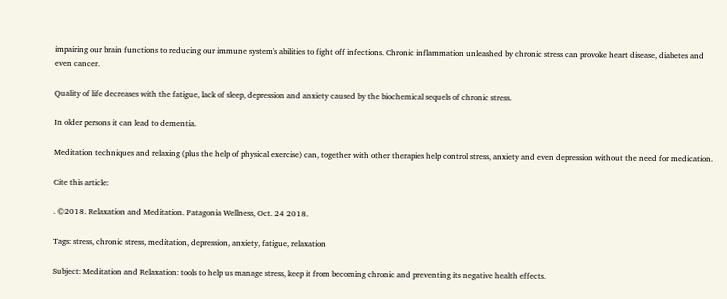impairing our brain functions to reducing our immune system's abilities to fight off infections. Chronic inflammation unleashed by chronic stress can provoke heart disease, diabetes and even cancer.

Quality of life decreases with the fatigue, lack of sleep, depression and anxiety caused by the biochemical sequels of chronic stress.

In older persons it can lead to dementia.

Meditation techniques and relaxing (plus the help of physical exercise) can, together with other therapies help control stress, anxiety and even depression without the need for medication.

Cite this article:

. ©2018. Relaxation and Meditation. Patagonia Wellness, Oct. 24 2018.

Tags: stress, chronic stress, meditation, depression, anxiety, fatigue, relaxation

Subject: Meditation and Relaxation: tools to help us manage stress, keep it from becoming chronic and preventing its negative health effects.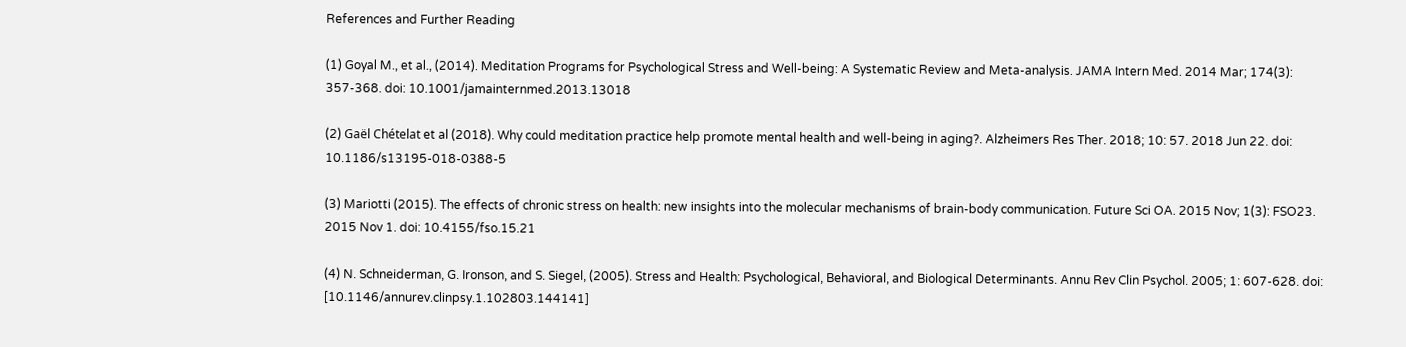References and Further Reading

(1) Goyal M., et al., (2014). Meditation Programs for Psychological Stress and Well-being: A Systematic Review and Meta-analysis. JAMA Intern Med. 2014 Mar; 174(3): 357-368. doi: 10.1001/jamainternmed.2013.13018

(2) Gaël Chételat et al (2018). Why could meditation practice help promote mental health and well-being in aging?. Alzheimers Res Ther. 2018; 10: 57. 2018 Jun 22. doi: 10.1186/s13195-018-0388-5

(3) Mariotti (2015). The effects of chronic stress on health: new insights into the molecular mechanisms of brain-body communication. Future Sci OA. 2015 Nov; 1(3): FSO23. 2015 Nov 1. doi: 10.4155/fso.15.21

(4) N. Schneiderman, G. Ironson, and S. Siegel, (2005). Stress and Health: Psychological, Behavioral, and Biological Determinants. Annu Rev Clin Psychol. 2005; 1: 607-628. doi: [10.1146/annurev.clinpsy.1.102803.144141]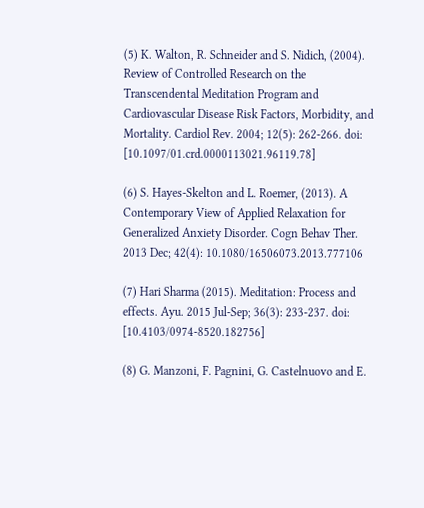(5) K. Walton, R. Schneider and S. Nidich, (2004). Review of Controlled Research on the Transcendental Meditation Program and Cardiovascular Disease Risk Factors, Morbidity, and Mortality. Cardiol Rev. 2004; 12(5): 262-266. doi: [10.1097/01.crd.0000113021.96119.78]

(6) S. Hayes-Skelton and L. Roemer, (2013). A Contemporary View of Applied Relaxation for Generalized Anxiety Disorder. Cogn Behav Ther. 2013 Dec; 42(4): 10.1080/16506073.2013.777106

(7) Hari Sharma (2015). Meditation: Process and effects. Ayu. 2015 Jul-Sep; 36(3): 233-237. doi: [10.4103/0974-8520.182756]

(8) G. Manzoni, F. Pagnini, G. Castelnuovo and E.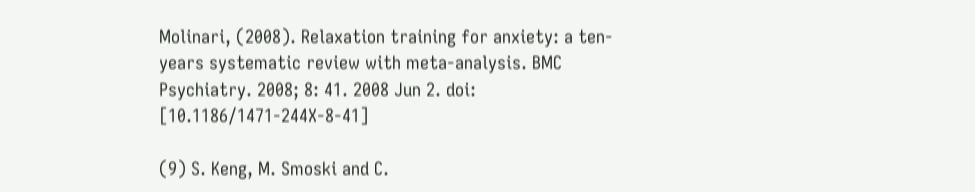Molinari, (2008). Relaxation training for anxiety: a ten-years systematic review with meta-analysis. BMC Psychiatry. 2008; 8: 41. 2008 Jun 2. doi: [10.1186/1471-244X-8-41]

(9) S. Keng, M. Smoski and C.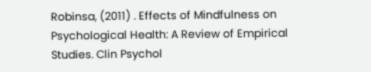Robinsa, (2011) . Effects of Mindfulness on Psychological Health: A Review of Empirical Studies. Clin Psychol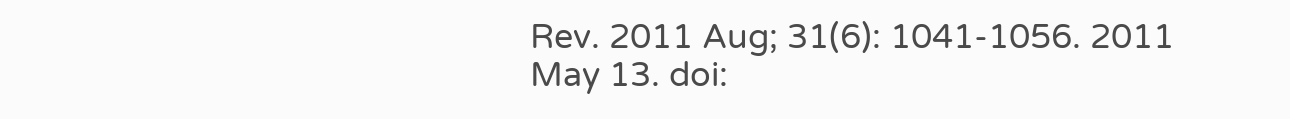Rev. 2011 Aug; 31(6): 1041-1056. 2011 May 13. doi: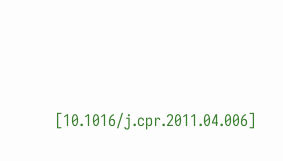[10.1016/j.cpr.2011.04.006]